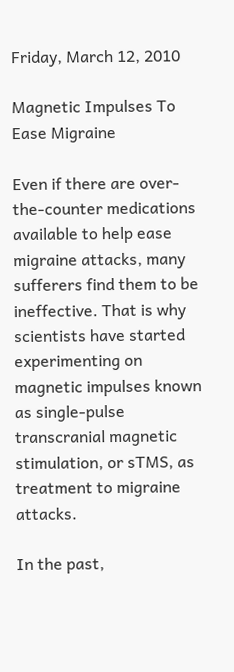Friday, March 12, 2010

Magnetic Impulses To Ease Migraine

Even if there are over-the-counter medications available to help ease migraine attacks, many sufferers find them to be ineffective. That is why scientists have started experimenting on magnetic impulses known as single-pulse transcranial magnetic stimulation, or sTMS, as treatment to migraine attacks.

In the past,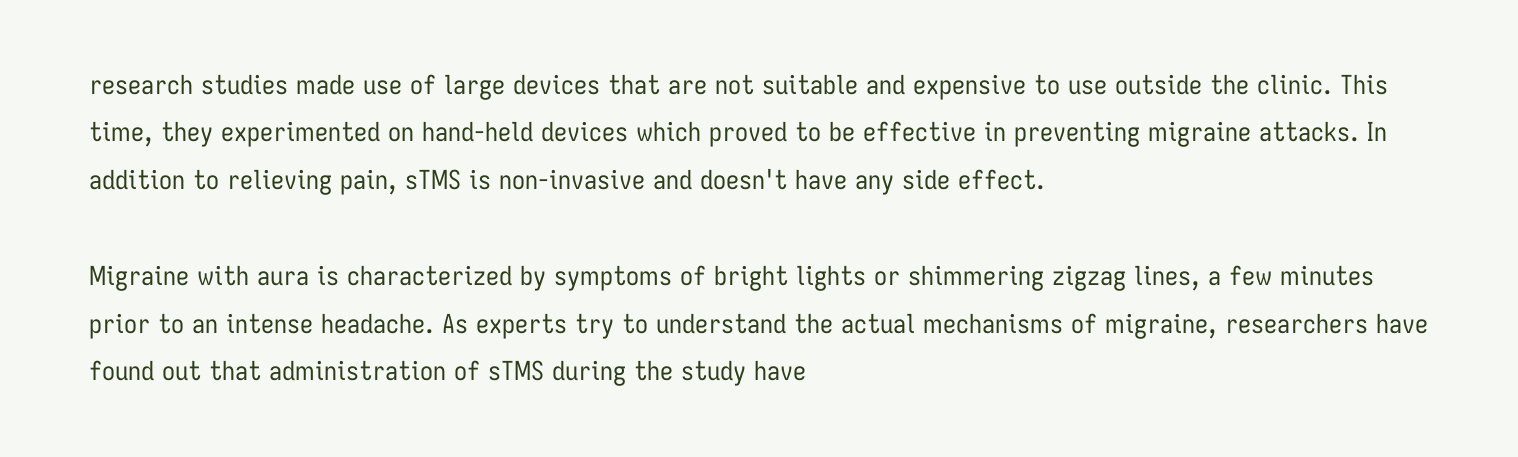research studies made use of large devices that are not suitable and expensive to use outside the clinic. This time, they experimented on hand-held devices which proved to be effective in preventing migraine attacks. In addition to relieving pain, sTMS is non-invasive and doesn't have any side effect.

Migraine with aura is characterized by symptoms of bright lights or shimmering zigzag lines, a few minutes prior to an intense headache. As experts try to understand the actual mechanisms of migraine, researchers have found out that administration of sTMS during the study have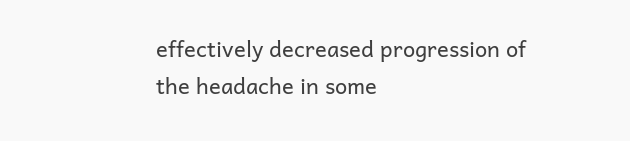effectively decreased progression of the headache in some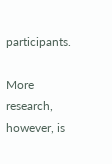participants.

More research, however, is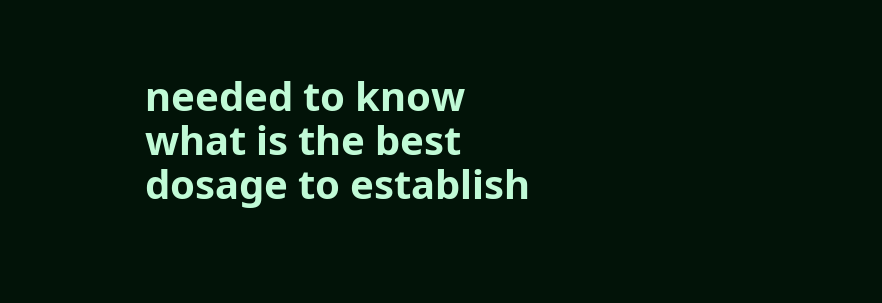needed to know what is the best dosage to establish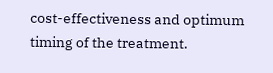cost-effectiveness and optimum timing of the treatment.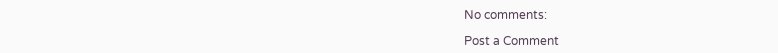No comments:

Post a Comment